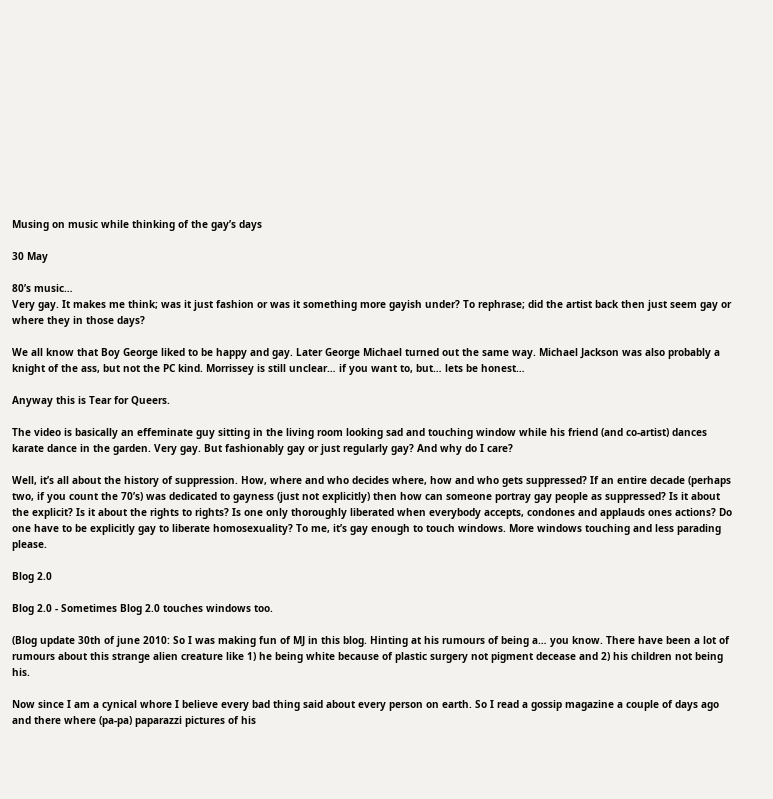Musing on music while thinking of the gay’s days

30 May

80’s music…
Very gay. It makes me think; was it just fashion or was it something more gayish under? To rephrase; did the artist back then just seem gay or where they in those days?

We all know that Boy George liked to be happy and gay. Later George Michael turned out the same way. Michael Jackson was also probably a knight of the ass, but not the PC kind. Morrissey is still unclear… if you want to, but… lets be honest…

Anyway this is Tear for Queers.

The video is basically an effeminate guy sitting in the living room looking sad and touching window while his friend (and co-artist) dances karate dance in the garden. Very gay. But fashionably gay or just regularly gay? And why do I care?

Well, it’s all about the history of suppression. How, where and who decides where, how and who gets suppressed? If an entire decade (perhaps two, if you count the 70’s) was dedicated to gayness (just not explicitly) then how can someone portray gay people as suppressed? Is it about the explicit? Is it about the rights to rights? Is one only thoroughly liberated when everybody accepts, condones and applauds ones actions? Do one have to be explicitly gay to liberate homosexuality? To me, it’s gay enough to touch windows. More windows touching and less parading please.

Blog 2.0

Blog 2.0 - Sometimes Blog 2.0 touches windows too.

(Blog update 30th of june 2010: So I was making fun of MJ in this blog. Hinting at his rumours of being a… you know. There have been a lot of rumours about this strange alien creature like 1) he being white because of plastic surgery not pigment decease and 2) his children not being his.

Now since I am a cynical whore I believe every bad thing said about every person on earth. So I read a gossip magazine a couple of days ago and there where (pa-pa) paparazzi pictures of his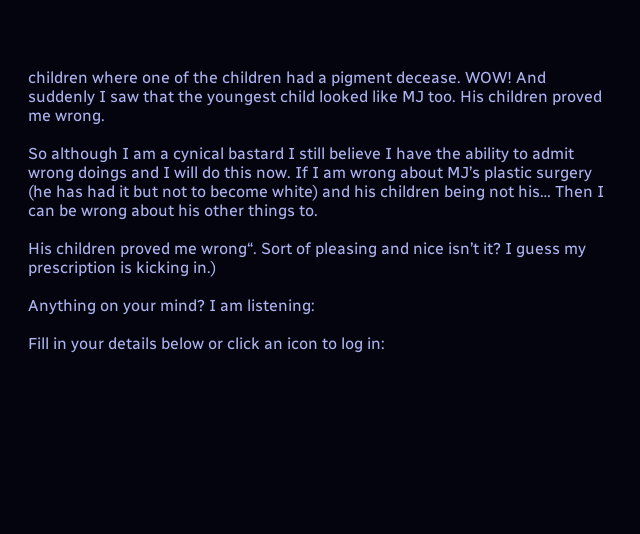children where one of the children had a pigment decease. WOW! And suddenly I saw that the youngest child looked like MJ too. His children proved me wrong.

So although I am a cynical bastard I still believe I have the ability to admit wrong doings and I will do this now. If I am wrong about MJ’s plastic surgery (he has had it but not to become white) and his children being not his… Then I can be wrong about his other things to.

His children proved me wrong“. Sort of pleasing and nice isn’t it? I guess my prescription is kicking in.)

Anything on your mind? I am listening:

Fill in your details below or click an icon to log in: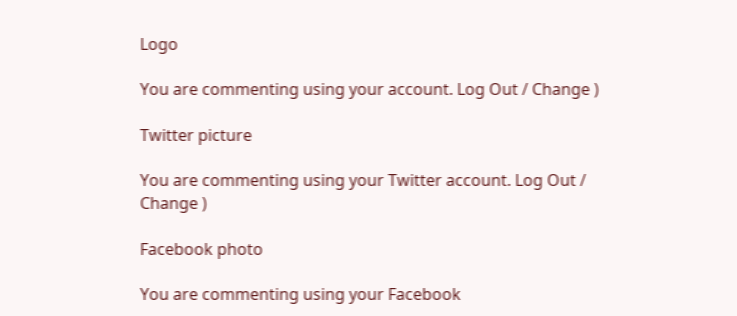Logo

You are commenting using your account. Log Out / Change )

Twitter picture

You are commenting using your Twitter account. Log Out / Change )

Facebook photo

You are commenting using your Facebook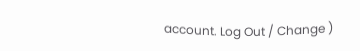account. Log Out / Change )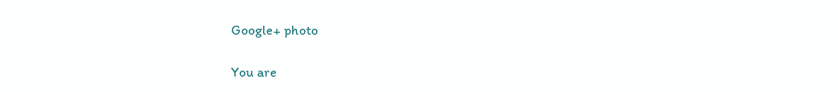Google+ photo

You are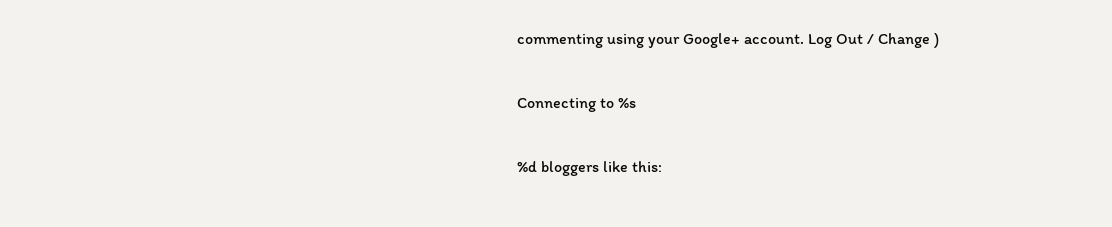commenting using your Google+ account. Log Out / Change )

Connecting to %s

%d bloggers like this: